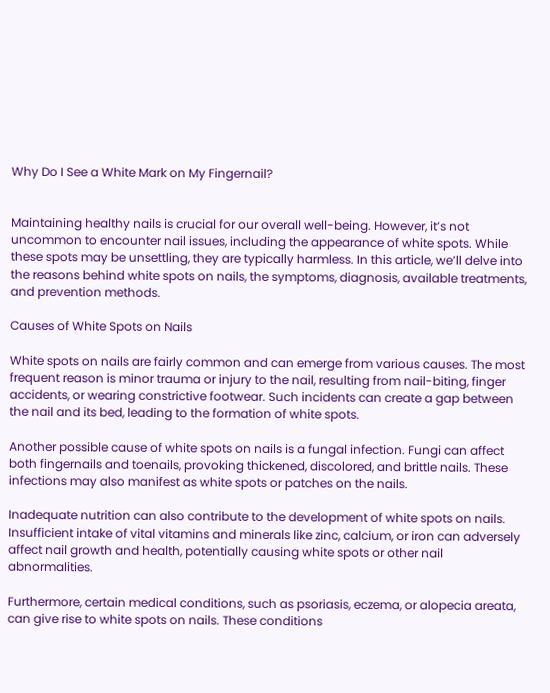Why Do I See a White Mark on My Fingernail?


Maintaining healthy nails is crucial for our overall well-being. However, it’s not uncommon to encounter nail issues, including the appearance of white spots. While these spots may be unsettling, they are typically harmless. In this article, we’ll delve into the reasons behind white spots on nails, the symptoms, diagnosis, available treatments, and prevention methods.

Causes of White Spots on Nails

White spots on nails are fairly common and can emerge from various causes. The most frequent reason is minor trauma or injury to the nail, resulting from nail-biting, finger accidents, or wearing constrictive footwear. Such incidents can create a gap between the nail and its bed, leading to the formation of white spots.

Another possible cause of white spots on nails is a fungal infection. Fungi can affect both fingernails and toenails, provoking thickened, discolored, and brittle nails. These infections may also manifest as white spots or patches on the nails.

Inadequate nutrition can also contribute to the development of white spots on nails. Insufficient intake of vital vitamins and minerals like zinc, calcium, or iron can adversely affect nail growth and health, potentially causing white spots or other nail abnormalities.

Furthermore, certain medical conditions, such as psoriasis, eczema, or alopecia areata, can give rise to white spots on nails. These conditions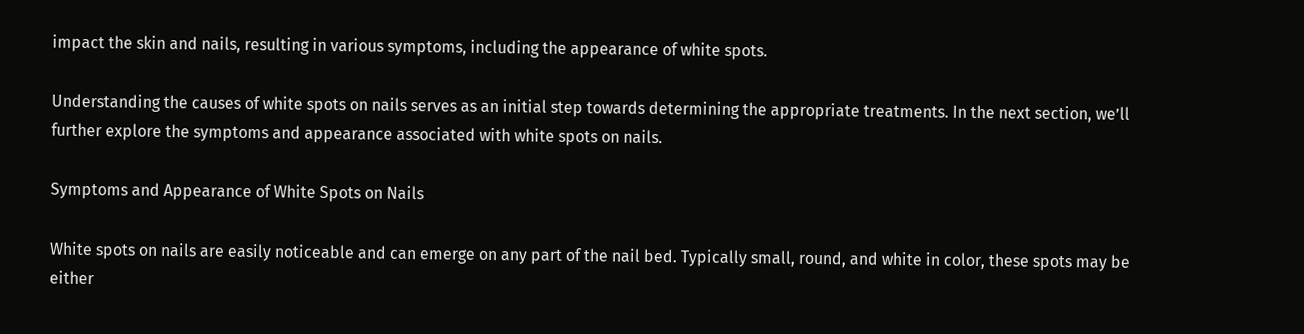impact the skin and nails, resulting in various symptoms, including the appearance of white spots.

Understanding the causes of white spots on nails serves as an initial step towards determining the appropriate treatments. In the next section, we’ll further explore the symptoms and appearance associated with white spots on nails.

Symptoms and Appearance of White Spots on Nails

White spots on nails are easily noticeable and can emerge on any part of the nail bed. Typically small, round, and white in color, these spots may be either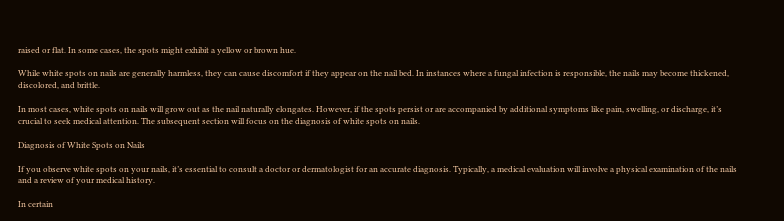raised or flat. In some cases, the spots might exhibit a yellow or brown hue.

While white spots on nails are generally harmless, they can cause discomfort if they appear on the nail bed. In instances where a fungal infection is responsible, the nails may become thickened, discolored, and brittle.

In most cases, white spots on nails will grow out as the nail naturally elongates. However, if the spots persist or are accompanied by additional symptoms like pain, swelling, or discharge, it’s crucial to seek medical attention. The subsequent section will focus on the diagnosis of white spots on nails.

Diagnosis of White Spots on Nails

If you observe white spots on your nails, it’s essential to consult a doctor or dermatologist for an accurate diagnosis. Typically, a medical evaluation will involve a physical examination of the nails and a review of your medical history.

In certain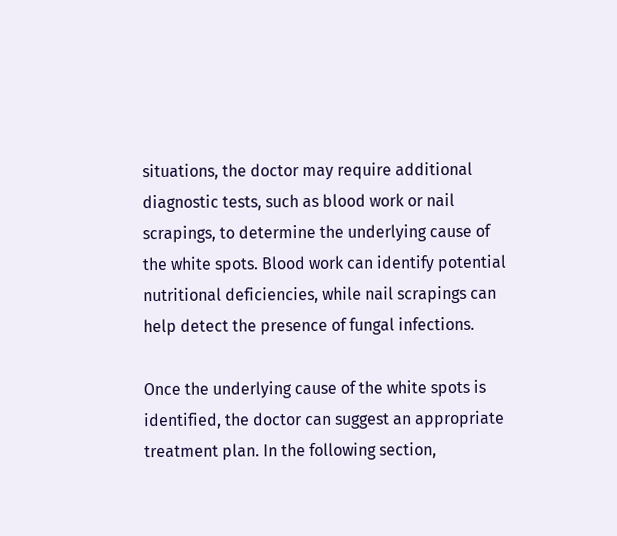situations, the doctor may require additional diagnostic tests, such as blood work or nail scrapings, to determine the underlying cause of the white spots. Blood work can identify potential nutritional deficiencies, while nail scrapings can help detect the presence of fungal infections.

Once the underlying cause of the white spots is identified, the doctor can suggest an appropriate treatment plan. In the following section,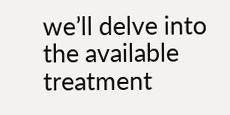we’ll delve into the available treatment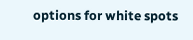options for white spots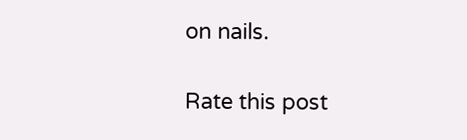on nails.

Rate this post